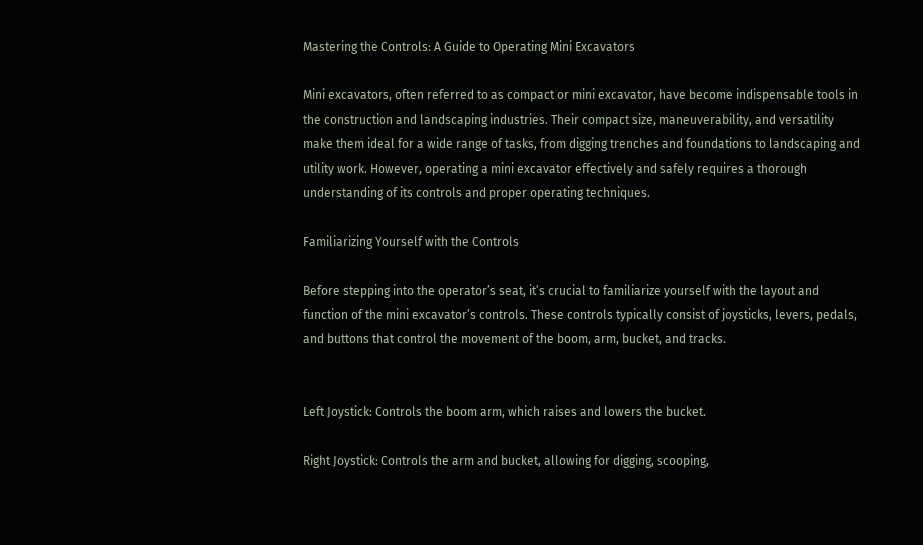Mastering the Controls: A Guide to Operating Mini Excavators

Mini excavators, often referred to as compact or mini excavator, have become indispensable tools in the construction and landscaping industries. Their compact size, maneuverability, and versatility make them ideal for a wide range of tasks, from digging trenches and foundations to landscaping and utility work. However, operating a mini excavator effectively and safely requires a thorough understanding of its controls and proper operating techniques.

Familiarizing Yourself with the Controls

Before stepping into the operator’s seat, it’s crucial to familiarize yourself with the layout and function of the mini excavator’s controls. These controls typically consist of joysticks, levers, pedals, and buttons that control the movement of the boom, arm, bucket, and tracks.


Left Joystick: Controls the boom arm, which raises and lowers the bucket.

Right Joystick: Controls the arm and bucket, allowing for digging, scooping,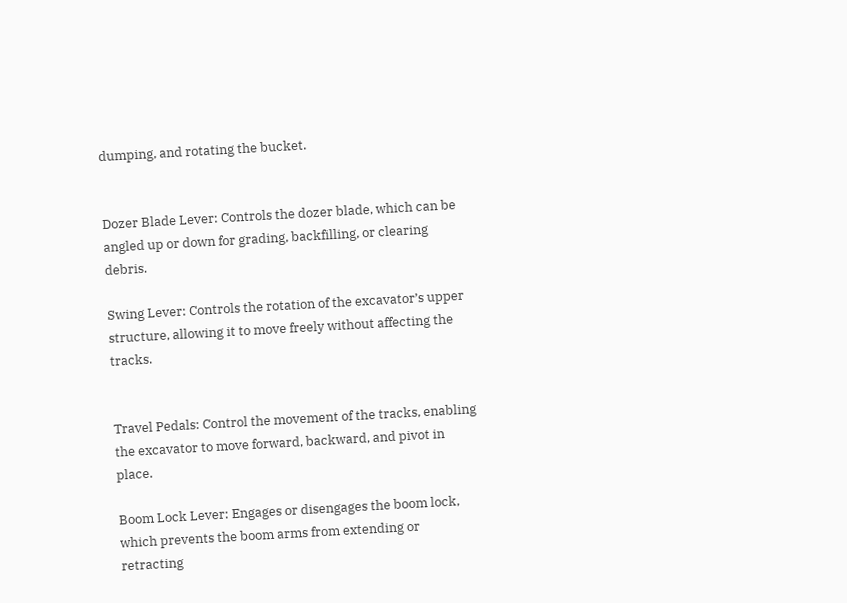dumping, and rotating the bucket.


Dozer Blade Lever: Controls the dozer blade, which can be angled up or down for grading, backfilling, or clearing debris.

Swing Lever: Controls the rotation of the excavator’s upper structure, allowing it to move freely without affecting the tracks.


Travel Pedals: Control the movement of the tracks, enabling the excavator to move forward, backward, and pivot in place.

Boom Lock Lever: Engages or disengages the boom lock, which prevents the boom arms from extending or retracting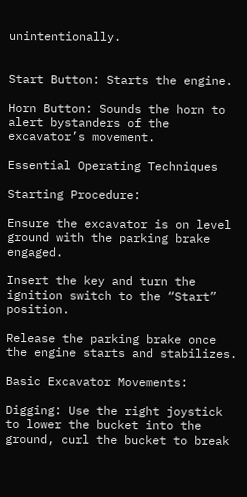unintentionally.


Start Button: Starts the engine.

Horn Button: Sounds the horn to alert bystanders of the excavator’s movement.

Essential Operating Techniques

Starting Procedure:

Ensure the excavator is on level ground with the parking brake engaged.

Insert the key and turn the ignition switch to the “Start” position.

Release the parking brake once the engine starts and stabilizes.

Basic Excavator Movements:

Digging: Use the right joystick to lower the bucket into the ground, curl the bucket to break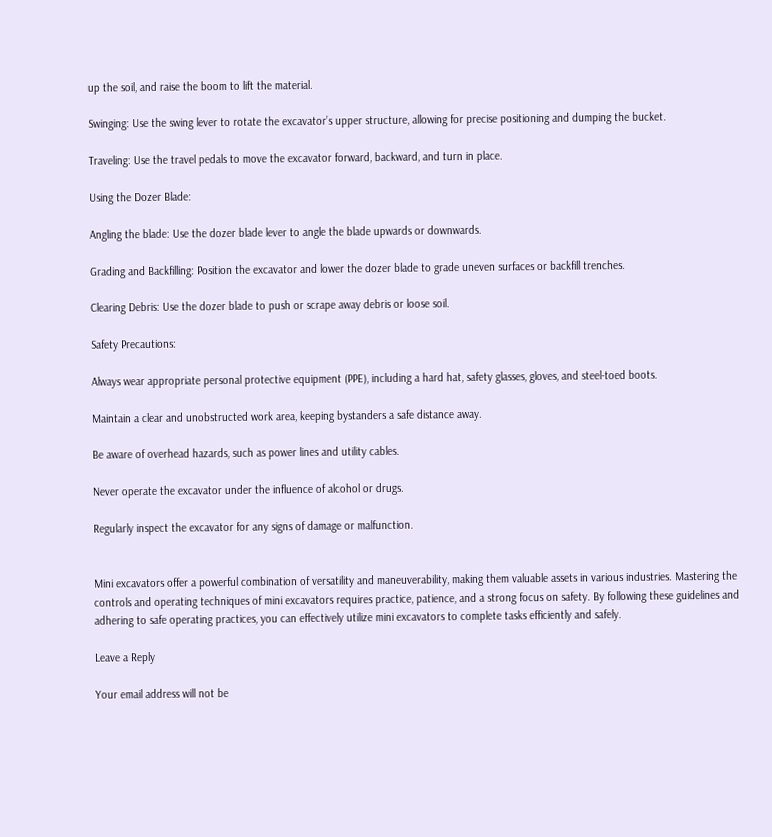up the soil, and raise the boom to lift the material.

Swinging: Use the swing lever to rotate the excavator’s upper structure, allowing for precise positioning and dumping the bucket.

Traveling: Use the travel pedals to move the excavator forward, backward, and turn in place.

Using the Dozer Blade:

Angling the blade: Use the dozer blade lever to angle the blade upwards or downwards.

Grading and Backfilling: Position the excavator and lower the dozer blade to grade uneven surfaces or backfill trenches.

Clearing Debris: Use the dozer blade to push or scrape away debris or loose soil.

Safety Precautions:

Always wear appropriate personal protective equipment (PPE), including a hard hat, safety glasses, gloves, and steel-toed boots.

Maintain a clear and unobstructed work area, keeping bystanders a safe distance away.

Be aware of overhead hazards, such as power lines and utility cables.

Never operate the excavator under the influence of alcohol or drugs.

Regularly inspect the excavator for any signs of damage or malfunction.


Mini excavators offer a powerful combination of versatility and maneuverability, making them valuable assets in various industries. Mastering the controls and operating techniques of mini excavators requires practice, patience, and a strong focus on safety. By following these guidelines and adhering to safe operating practices, you can effectively utilize mini excavators to complete tasks efficiently and safely.

Leave a Reply

Your email address will not be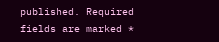published. Required fields are marked *